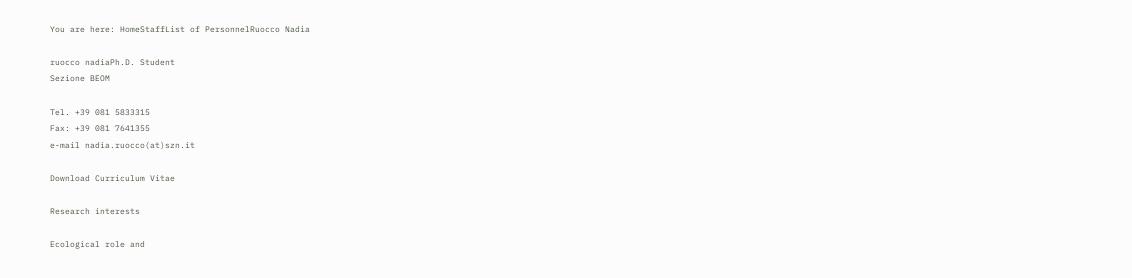You are here: HomeStaffList of PersonnelRuocco Nadia

ruocco nadiaPh.D. Student
Sezione BEOM

Tel. +39 081 5833315
Fax: +39 081 7641355
e-mail nadia.ruocco(at)szn.it

Download Curriculum Vitae

Research interests

Ecological role and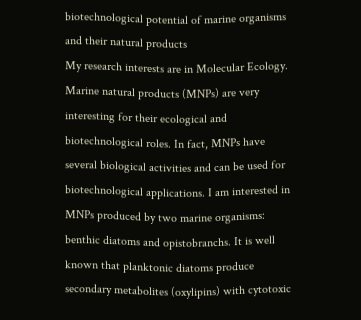biotechnological potential of marine organisms and their natural products
My research interests are in Molecular Ecology. Marine natural products (MNPs) are very interesting for their ecological and biotechnological roles. In fact, MNPs have several biological activities and can be used for biotechnological applications. I am interested in MNPs produced by two marine organisms: benthic diatoms and opistobranchs. It is well known that planktonic diatoms produce secondary metabolites (oxylipins) with cytotoxic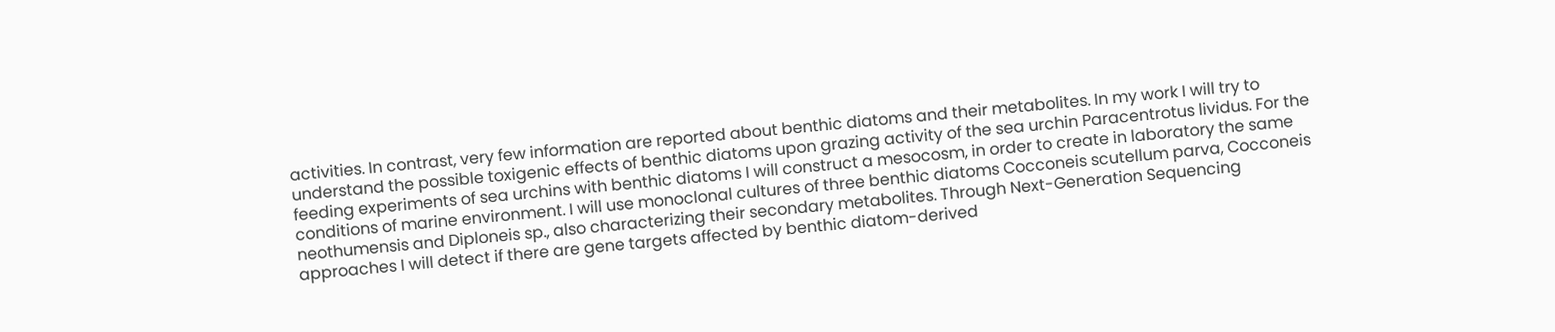activities. In contrast, very few information are reported about benthic diatoms and their metabolites. In my work I will try to understand the possible toxigenic effects of benthic diatoms upon grazing activity of the sea urchin Paracentrotus lividus. For the feeding experiments of sea urchins with benthic diatoms I will construct a mesocosm, in order to create in laboratory the same conditions of marine environment. I will use monoclonal cultures of three benthic diatoms Cocconeis scutellum parva, Cocconeis neothumensis and Diploneis sp., also characterizing their secondary metabolites. Through Next-Generation Sequencing approaches I will detect if there are gene targets affected by benthic diatom-derived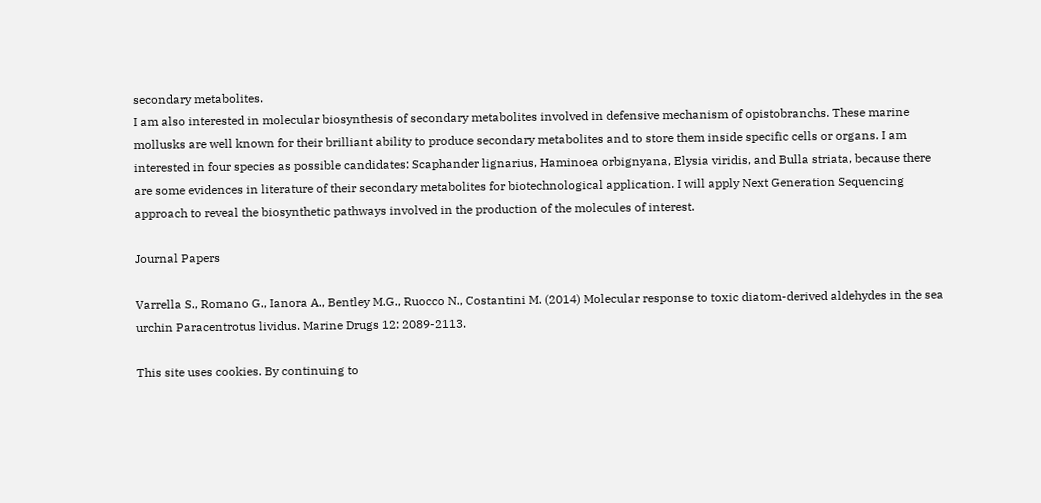secondary metabolites.
I am also interested in molecular biosynthesis of secondary metabolites involved in defensive mechanism of opistobranchs. These marine mollusks are well known for their brilliant ability to produce secondary metabolites and to store them inside specific cells or organs. I am interested in four species as possible candidates: Scaphander lignarius, Haminoea orbignyana, Elysia viridis, and Bulla striata, because there are some evidences in literature of their secondary metabolites for biotechnological application. I will apply Next Generation Sequencing approach to reveal the biosynthetic pathways involved in the production of the molecules of interest.

Journal Papers

Varrella S., Romano G., Ianora A., Bentley M.G., Ruocco N., Costantini M. (2014) Molecular response to toxic diatom-derived aldehydes in the sea urchin Paracentrotus lividus. Marine Drugs 12: 2089-2113.

This site uses cookies. By continuing to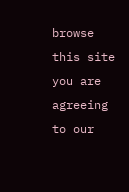browse this site you are agreeing to our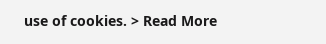use of cookies. > Read More